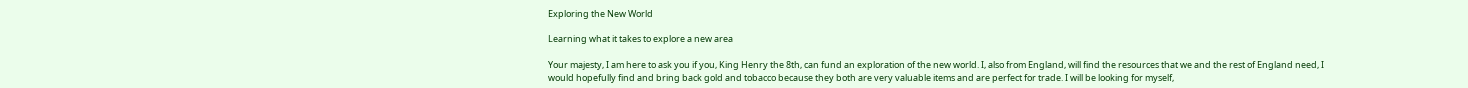Exploring the New World

Learning what it takes to explore a new area

Your majesty, I am here to ask you if you, King Henry the 8th, can fund an exploration of the new world. I, also from England, will find the resources that we and the rest of England need, I would hopefully find and bring back gold and tobacco because they both are very valuable items and are perfect for trade. I will be looking for myself,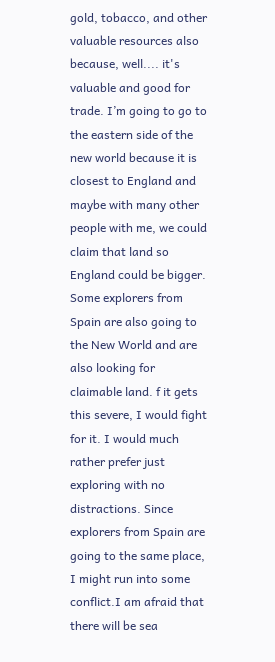gold, tobacco, and other valuable resources also because, well.... it's valuable and good for trade. I’m going to go to the eastern side of the new world because it is closest to England and maybe with many other people with me, we could claim that land so England could be bigger. Some explorers from Spain are also going to the New World and are also looking for claimable land. f it gets this severe, I would fight for it. I would much rather prefer just exploring with no distractions. Since explorers from Spain are going to the same place, I might run into some conflict.I am afraid that there will be sea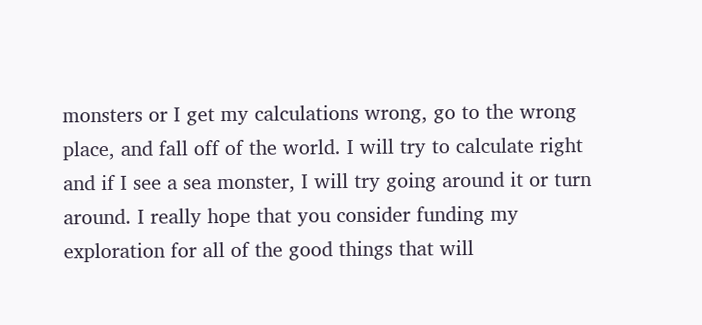monsters or I get my calculations wrong, go to the wrong place, and fall off of the world. I will try to calculate right and if I see a sea monster, I will try going around it or turn around. I really hope that you consider funding my exploration for all of the good things that will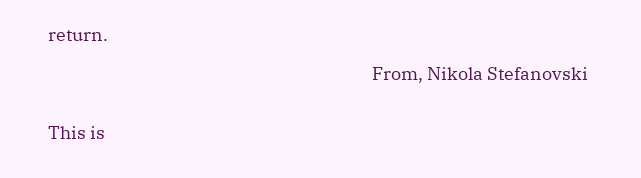return.

                                                                                 From, Nikola Stefanovski


This is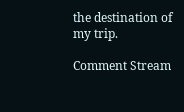the destination of my trip.

Comment Stream